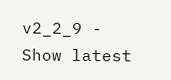v2_2_9 - Show latest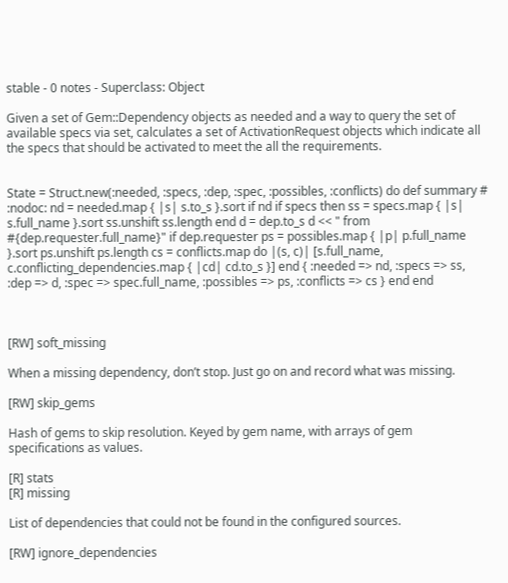stable - 0 notes - Superclass: Object

Given a set of Gem::Dependency objects as needed and a way to query the set of available specs via set, calculates a set of ActivationRequest objects which indicate all the specs that should be activated to meet the all the requirements.


State = Struct.new(:needed, :specs, :dep, :spec, :possibles, :conflicts) do def summary # :nodoc: nd = needed.map { |s| s.to_s }.sort if nd if specs then ss = specs.map { |s| s.full_name }.sort ss.unshift ss.length end d = dep.to_s d << " from #{dep.requester.full_name}" if dep.requester ps = possibles.map { |p| p.full_name }.sort ps.unshift ps.length cs = conflicts.map do |(s, c)| [s.full_name, c.conflicting_dependencies.map { |cd| cd.to_s }] end { :needed => nd, :specs => ss, :dep => d, :spec => spec.full_name, :possibles => ps, :conflicts => cs } end end



[RW] soft_missing

When a missing dependency, don’t stop. Just go on and record what was missing.

[RW] skip_gems

Hash of gems to skip resolution. Keyed by gem name, with arrays of gem specifications as values.

[R] stats
[R] missing

List of dependencies that could not be found in the configured sources.

[RW] ignore_dependencies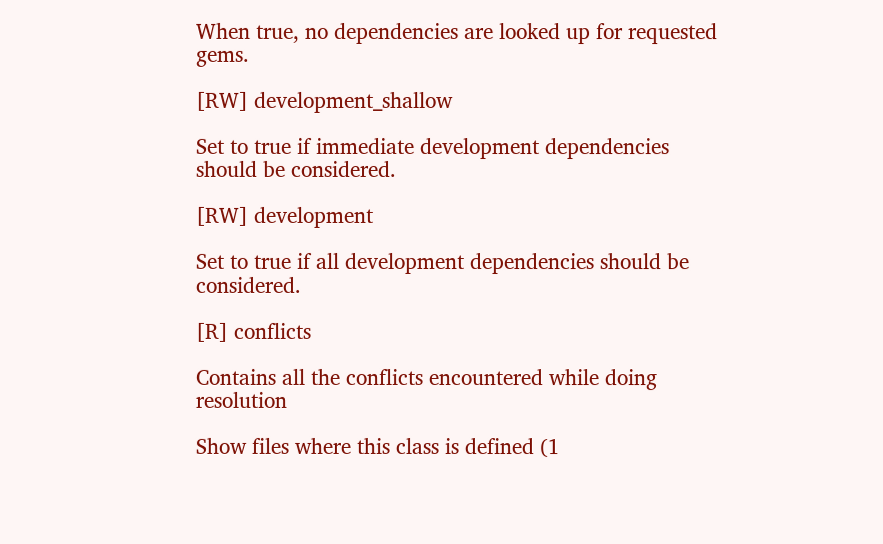When true, no dependencies are looked up for requested gems.

[RW] development_shallow

Set to true if immediate development dependencies should be considered.

[RW] development

Set to true if all development dependencies should be considered.

[R] conflicts

Contains all the conflicts encountered while doing resolution

Show files where this class is defined (1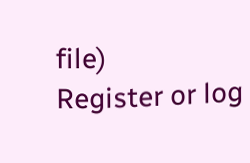file)
Register or log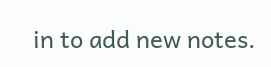in to add new notes.